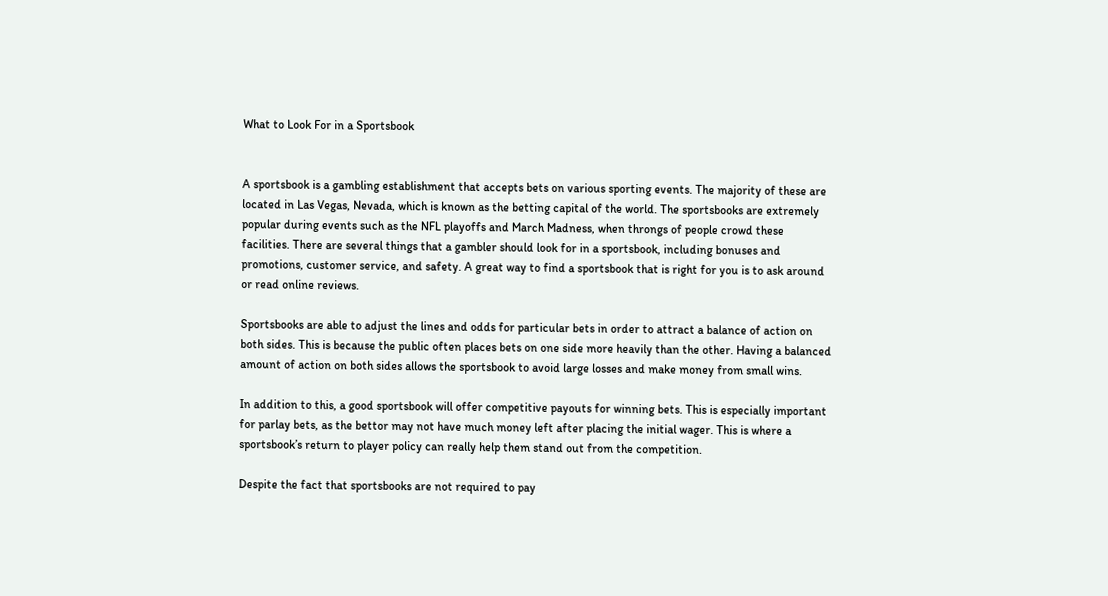What to Look For in a Sportsbook


A sportsbook is a gambling establishment that accepts bets on various sporting events. The majority of these are located in Las Vegas, Nevada, which is known as the betting capital of the world. The sportsbooks are extremely popular during events such as the NFL playoffs and March Madness, when throngs of people crowd these facilities. There are several things that a gambler should look for in a sportsbook, including bonuses and promotions, customer service, and safety. A great way to find a sportsbook that is right for you is to ask around or read online reviews.

Sportsbooks are able to adjust the lines and odds for particular bets in order to attract a balance of action on both sides. This is because the public often places bets on one side more heavily than the other. Having a balanced amount of action on both sides allows the sportsbook to avoid large losses and make money from small wins.

In addition to this, a good sportsbook will offer competitive payouts for winning bets. This is especially important for parlay bets, as the bettor may not have much money left after placing the initial wager. This is where a sportsbook’s return to player policy can really help them stand out from the competition.

Despite the fact that sportsbooks are not required to pay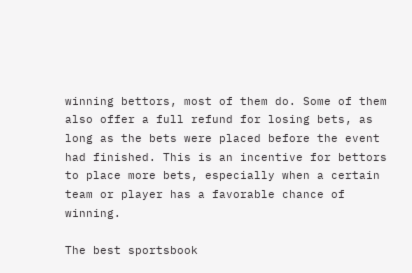winning bettors, most of them do. Some of them also offer a full refund for losing bets, as long as the bets were placed before the event had finished. This is an incentive for bettors to place more bets, especially when a certain team or player has a favorable chance of winning.

The best sportsbook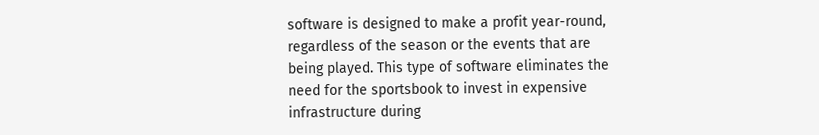software is designed to make a profit year-round, regardless of the season or the events that are being played. This type of software eliminates the need for the sportsbook to invest in expensive infrastructure during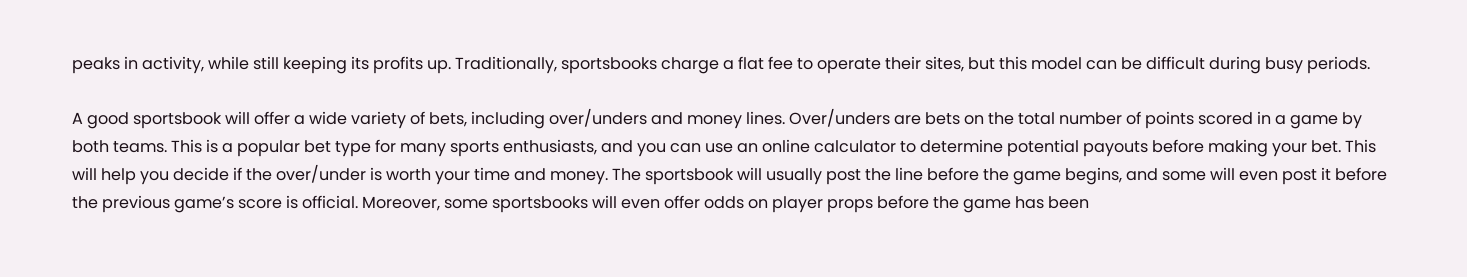peaks in activity, while still keeping its profits up. Traditionally, sportsbooks charge a flat fee to operate their sites, but this model can be difficult during busy periods.

A good sportsbook will offer a wide variety of bets, including over/unders and money lines. Over/unders are bets on the total number of points scored in a game by both teams. This is a popular bet type for many sports enthusiasts, and you can use an online calculator to determine potential payouts before making your bet. This will help you decide if the over/under is worth your time and money. The sportsbook will usually post the line before the game begins, and some will even post it before the previous game’s score is official. Moreover, some sportsbooks will even offer odds on player props before the game has been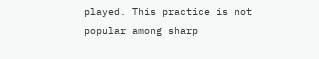played. This practice is not popular among sharp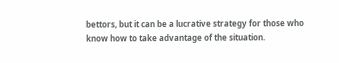bettors, but it can be a lucrative strategy for those who know how to take advantage of the situation.